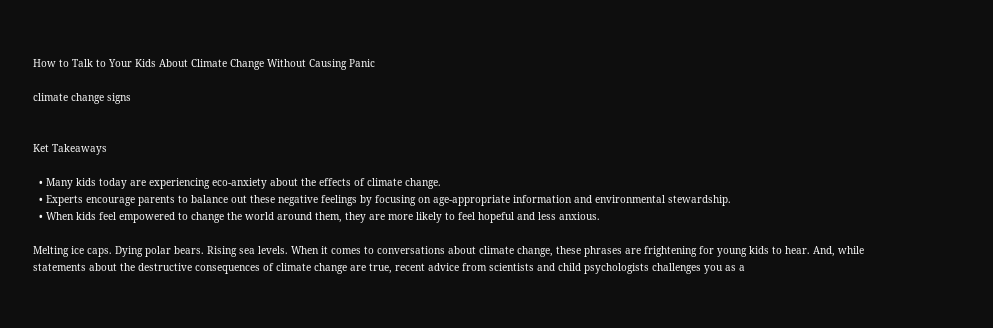How to Talk to Your Kids About Climate Change Without Causing Panic

climate change signs


Ket Takeaways

  • Many kids today are experiencing eco-anxiety about the effects of climate change.
  • Experts encourage parents to balance out these negative feelings by focusing on age-appropriate information and environmental stewardship.
  • When kids feel empowered to change the world around them, they are more likely to feel hopeful and less anxious.

Melting ice caps. Dying polar bears. Rising sea levels. When it comes to conversations about climate change, these phrases are frightening for young kids to hear. And, while statements about the destructive consequences of climate change are true, recent advice from scientists and child psychologists challenges you as a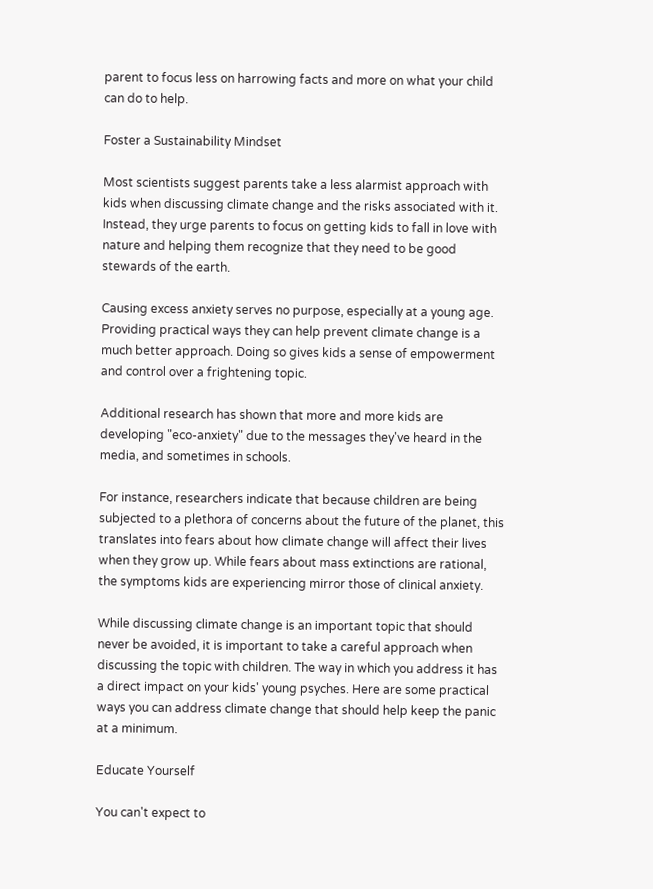parent to focus less on harrowing facts and more on what your child can do to help.

Foster a Sustainability Mindset

Most scientists suggest parents take a less alarmist approach with kids when discussing climate change and the risks associated with it. Instead, they urge parents to focus on getting kids to fall in love with nature and helping them recognize that they need to be good stewards of the earth.

Causing excess anxiety serves no purpose, especially at a young age. Providing practical ways they can help prevent climate change is a much better approach. Doing so gives kids a sense of empowerment and control over a frightening topic.

Additional research has shown that more and more kids are developing "eco-anxiety" due to the messages they've heard in the media, and sometimes in schools.

For instance, researchers indicate that because children are being subjected to a plethora of concerns about the future of the planet, this translates into fears about how climate change will affect their lives when they grow up. While fears about mass extinctions are rational, the symptoms kids are experiencing mirror those of clinical anxiety.

While discussing climate change is an important topic that should never be avoided, it is important to take a careful approach when discussing the topic with children. The way in which you address it has a direct impact on your kids' young psyches. Here are some practical ways you can address climate change that should help keep the panic at a minimum.

Educate Yourself

You can't expect to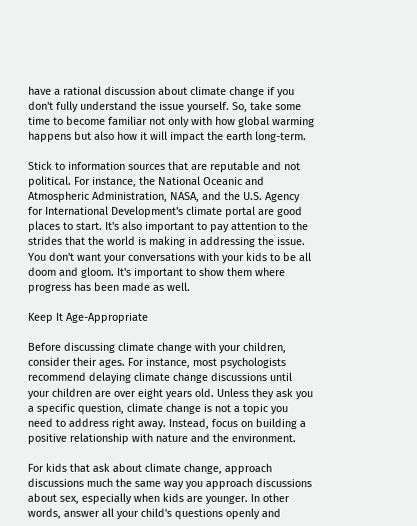have a rational discussion about climate change if you don't fully understand the issue yourself. So, take some time to become familiar not only with how global warming happens but also how it will impact the earth long-term.

Stick to information sources that are reputable and not political. For instance, the National Oceanic and Atmospheric Administration, NASA, and the U.S. Agency for International Development's climate portal are good places to start. It's also important to pay attention to the strides that the world is making in addressing the issue. You don't want your conversations with your kids to be all doom and gloom. It's important to show them where progress has been made as well.

Keep It Age-Appropriate

Before discussing climate change with your children, consider their ages. For instance, most psychologists recommend delaying climate change discussions until your children are over eight years old. Unless they ask you a specific question, climate change is not a topic you need to address right away. Instead, focus on building a positive relationship with nature and the environment.

For kids that ask about climate change, approach discussions much the same way you approach discussions about sex, especially when kids are younger. In other words, answer all your child's questions openly and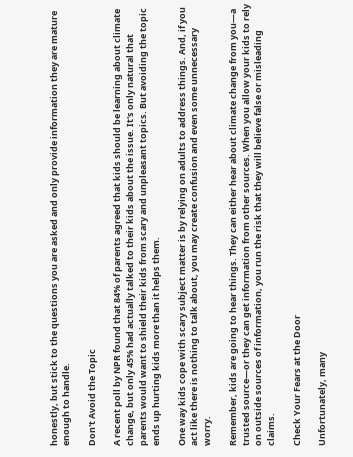honestly, but stick to the questions you are asked and only provide information they are mature enough to handle.

Don't Avoid the Topic

A recent poll by NPR found that 84% of parents agreed that kids should be learning about climate change, but only 45% had actually talked to their kids about the issue. It's only natural that parents would want to shield their kids from scary and unpleasant topics. But avoiding the topic ends up hurting kids more than it helps them.

One way kids cope with scary subject matter is by relying on adults to address things. And, if you act like there is nothing to talk about, you may create confusion and even some unnecessary worry.

Remember, kids are going to hear things. They can either hear about climate change from you—a trusted source—or they can get information from other sources. When you allow your kids to rely on outside sources of information, you run the risk that they will believe false or misleading claims.

Check Your Fears at the Door

Unfortunately, many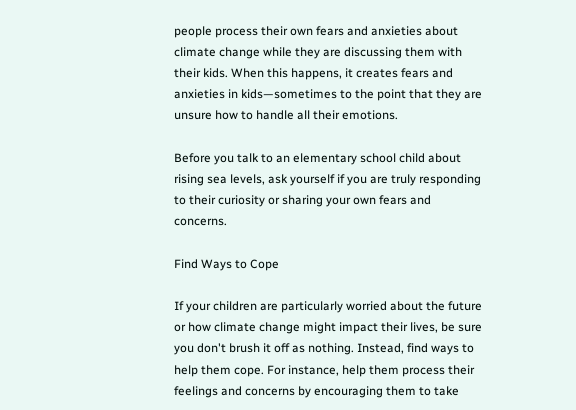people process their own fears and anxieties about climate change while they are discussing them with their kids. When this happens, it creates fears and anxieties in kids—sometimes to the point that they are unsure how to handle all their emotions.

Before you talk to an elementary school child about rising sea levels, ask yourself if you are truly responding to their curiosity or sharing your own fears and concerns.

Find Ways to Cope

If your children are particularly worried about the future or how climate change might impact their lives, be sure you don't brush it off as nothing. Instead, find ways to help them cope. For instance, help them process their feelings and concerns by encouraging them to take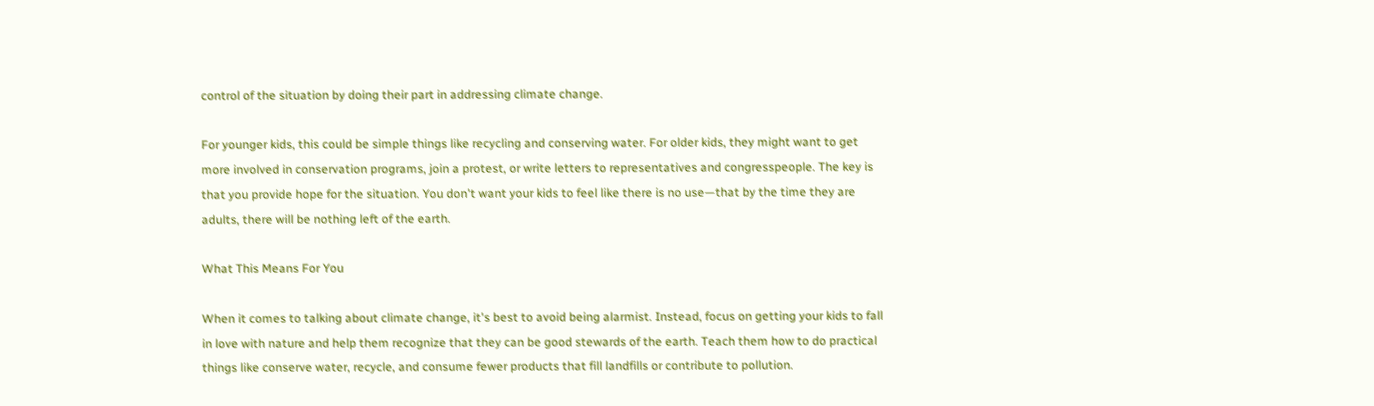control of the situation by doing their part in addressing climate change.

For younger kids, this could be simple things like recycling and conserving water. For older kids, they might want to get more involved in conservation programs, join a protest, or write letters to representatives and congresspeople. The key is that you provide hope for the situation. You don't want your kids to feel like there is no use—that by the time they are adults, there will be nothing left of the earth.

What This Means For You

When it comes to talking about climate change, it's best to avoid being alarmist. Instead, focus on getting your kids to fall in love with nature and help them recognize that they can be good stewards of the earth. Teach them how to do practical things like conserve water, recycle, and consume fewer products that fill landfills or contribute to pollution.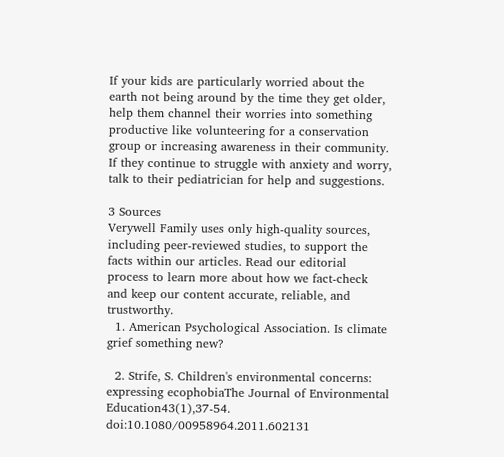If your kids are particularly worried about the earth not being around by the time they get older, help them channel their worries into something productive like volunteering for a conservation group or increasing awareness in their community. If they continue to struggle with anxiety and worry, talk to their pediatrician for help and suggestions.

3 Sources
Verywell Family uses only high-quality sources, including peer-reviewed studies, to support the facts within our articles. Read our editorial process to learn more about how we fact-check and keep our content accurate, reliable, and trustworthy.
  1. American Psychological Association. Is climate grief something new?

  2. Strife, S. Children's environmental concerns: expressing ecophobiaThe Journal of Environmental Education43(1),37-54. doi:10.1080/00958964.2011.602131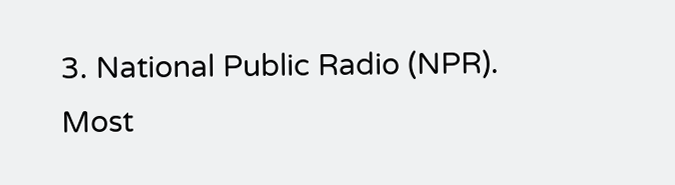3. National Public Radio (NPR). Most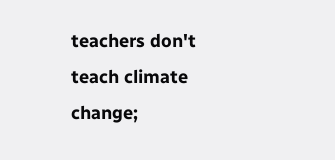teachers don't teach climate change;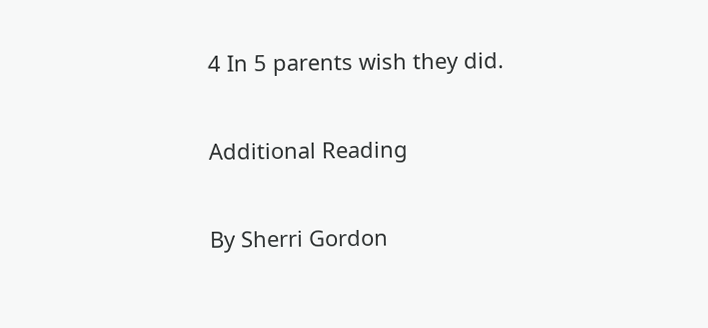4 In 5 parents wish they did.

Additional Reading

By Sherri Gordon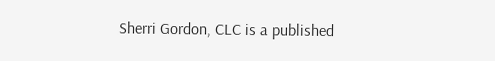Sherri Gordon, CLC is a published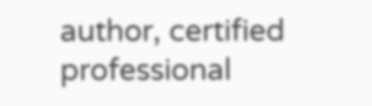author, certified professional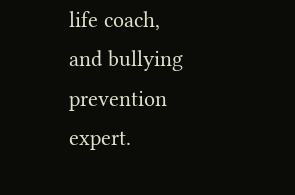life coach, and bullying prevention expert.